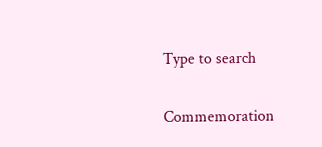Type to search

Commemoration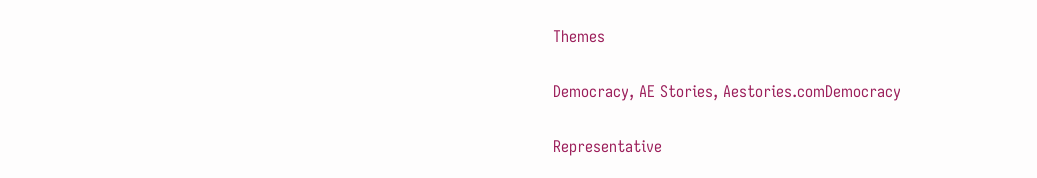Themes

Democracy, AE Stories, Aestories.comDemocracy

Representative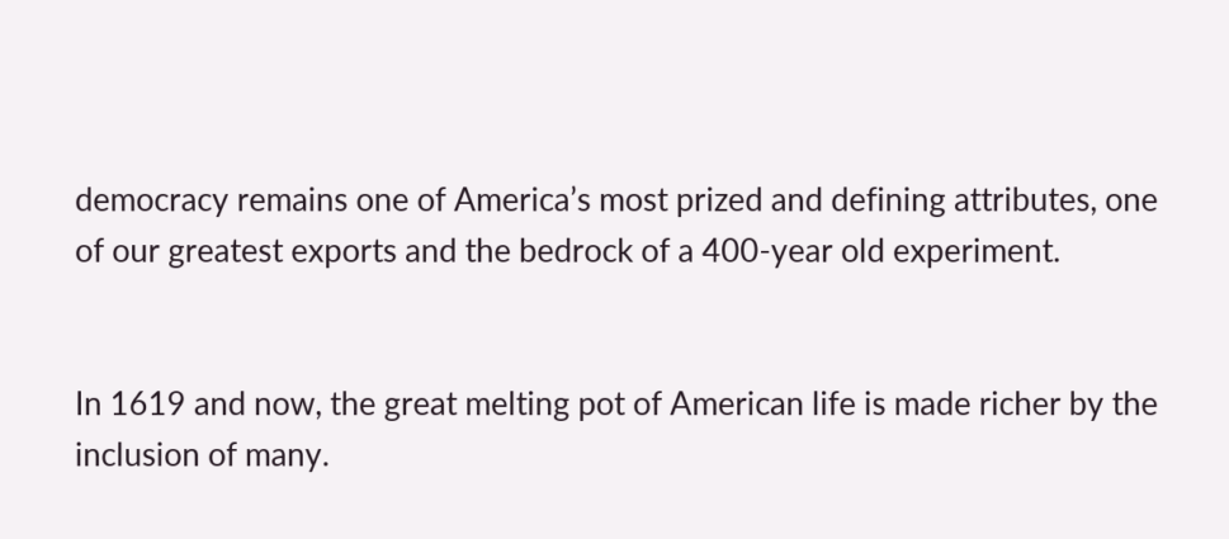democracy remains one of America’s most prized and defining attributes, one of our greatest exports and the bedrock of a 400-year old experiment.


In 1619 and now, the great melting pot of American life is made richer by the inclusion of many.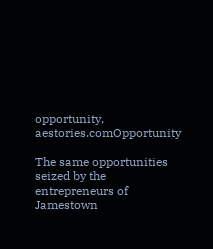opportunity, aestories.comOpportunity

The same opportunities seized by the entrepreneurs of Jamestown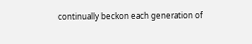continually beckon each generation of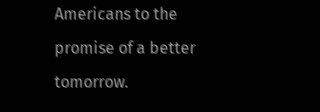Americans to the promise of a better tomorrow.